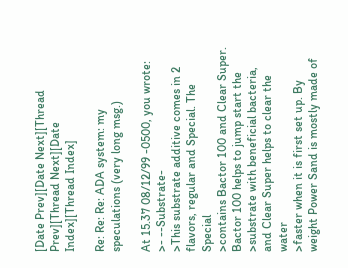[Date Prev][Date Next][Thread Prev][Thread Next][Date Index][Thread Index]

Re: Re: Re: ADA system: my speculations (very long msg.)

At 15.37 08/12/99 -0500, you wrote:
>- --Substrate-
>This substrate additive comes in 2 flavors, regular and Special. The Special
>contains Bactor 100 and Clear Super. Bactor 100 helps to jump start the
>substrate with beneficial bacteria, and Clear Super helps to clear the water
>faster when it is first set up. By weight Power Sand is mostly made of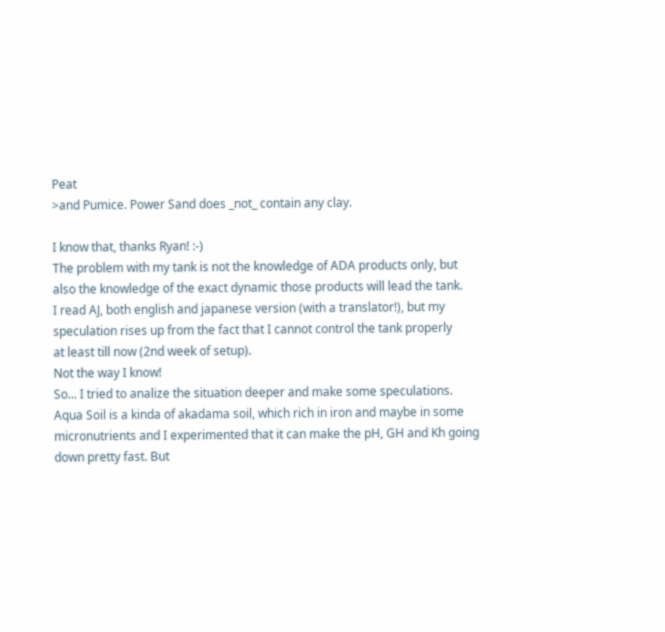Peat
>and Pumice. Power Sand does _not_ contain any clay.

I know that, thanks Ryan! :-)
The problem with my tank is not the knowledge of ADA products only, but
also the knowledge of the exact dynamic those products will lead the tank.
I read AJ, both english and japanese version (with a translator!), but my
speculation rises up from the fact that I cannot control the tank properly
at least till now (2nd week of setup).
Not the way I know!
So... I tried to analize the situation deeper and make some speculations.
Aqua Soil is a kinda of akadama soil, which rich in iron and maybe in some
micronutrients and I experimented that it can make the pH, GH and Kh going
down pretty fast. But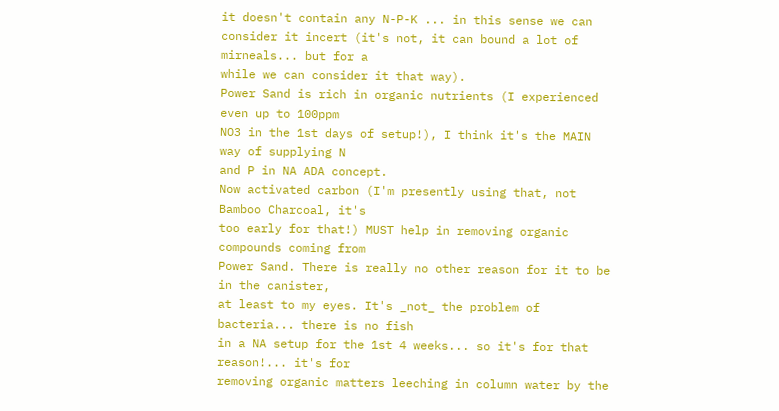it doesn't contain any N-P-K ... in this sense we can
consider it incert (it's not, it can bound a lot of mirneals... but for a
while we can consider it that way).
Power Sand is rich in organic nutrients (I experienced even up to 100ppm
NO3 in the 1st days of setup!), I think it's the MAIN way of supplying N
and P in NA ADA concept.
Now activated carbon (I'm presently using that, not Bamboo Charcoal, it's
too early for that!) MUST help in removing organic compounds coming from
Power Sand. There is really no other reason for it to be in the canister,
at least to my eyes. It's _not_ the problem of bacteria... there is no fish
in a NA setup for the 1st 4 weeks... so it's for that reason!... it's for
removing organic matters leeching in column water by the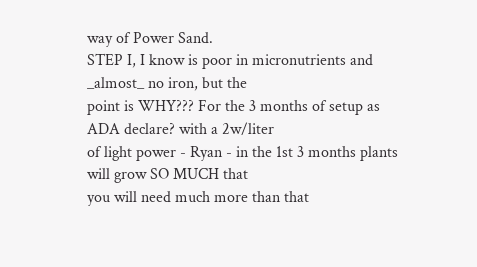way of Power Sand.
STEP I, I know is poor in micronutrients and _almost_ no iron, but the
point is WHY??? For the 3 months of setup as ADA declare? with a 2w/liter
of light power - Ryan - in the 1st 3 months plants will grow SO MUCH that
you will need much more than that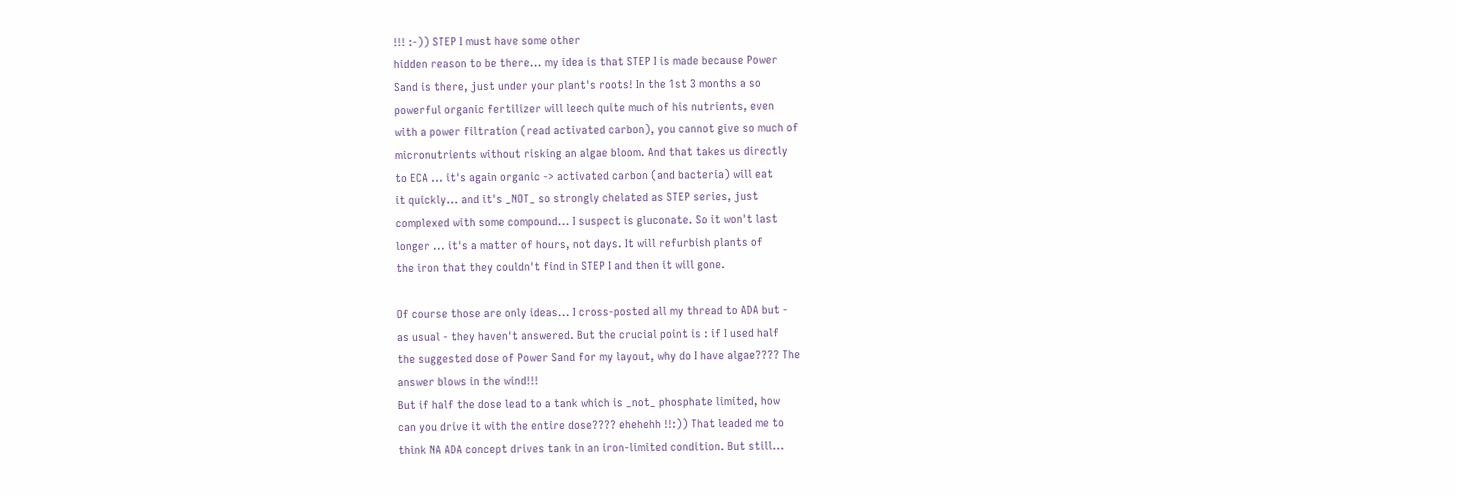!!! :-)) STEP I must have some other
hidden reason to be there... my idea is that STEP I is made because Power
Sand is there, just under your plant's roots! In the 1st 3 months a so
powerful organic fertilizer will leech quite much of his nutrients, even
with a power filtration (read activated carbon), you cannot give so much of
micronutrients without risking an algae bloom. And that takes us directly
to ECA ... it's again organic -> activated carbon (and bacteria) will eat
it quickly... and it's _NOT_ so strongly chelated as STEP series, just
complexed with some compound... I suspect is gluconate. So it won't last
longer ... it's a matter of hours, not days. It will refurbish plants of
the iron that they couldn't find in STEP I and then it will gone.

Of course those are only ideas... I cross-posted all my thread to ADA but -
as usual - they haven't answered. But the crucial point is : if I used half
the suggested dose of Power Sand for my layout, why do I have algae???? The
answer blows in the wind!!!
But if half the dose lead to a tank which is _not_ phosphate limited, how
can you drive it with the entire dose???? ehehehh !!:)) That leaded me to
think NA ADA concept drives tank in an iron-limited condition. But still...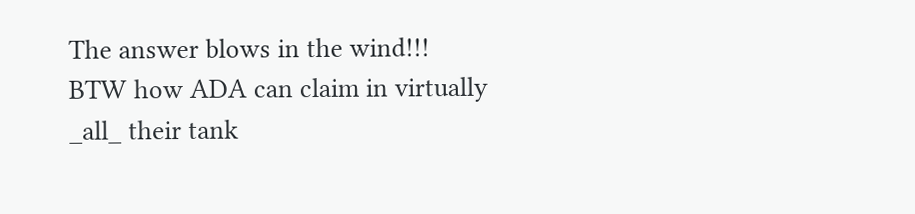The answer blows in the wind!!!
BTW how ADA can claim in virtually _all_ their tank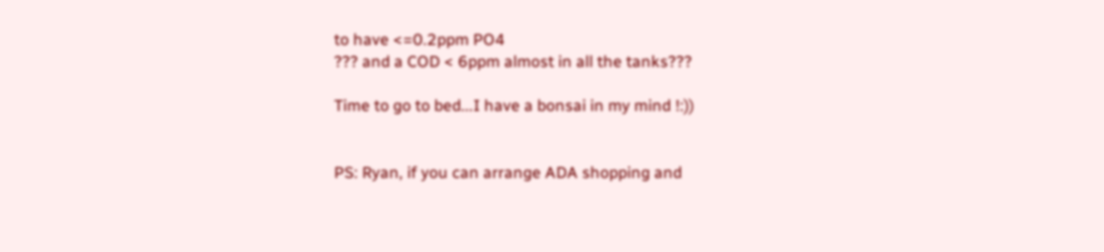to have <=0.2ppm PO4
??? and a COD < 6ppm almost in all the tanks???

Time to go to bed...I have a bonsai in my mind !:))


PS: Ryan, if you can arrange ADA shopping and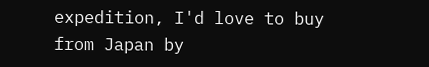expedition, I'd love to buy
from Japan by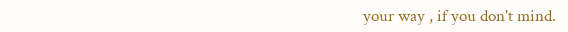your way , if you don't mind.